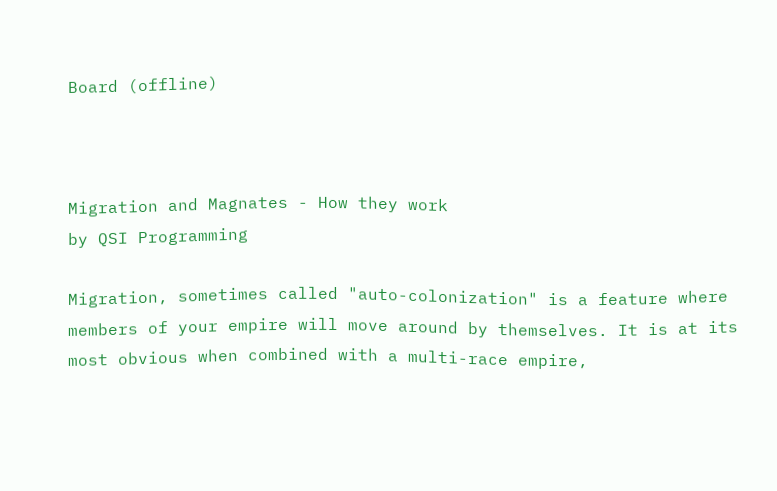Board (offline)



Migration and Magnates - How they work
by QSI Programming

Migration, sometimes called "auto-colonization" is a feature where members of your empire will move around by themselves. It is at its most obvious when combined with a multi-race empire,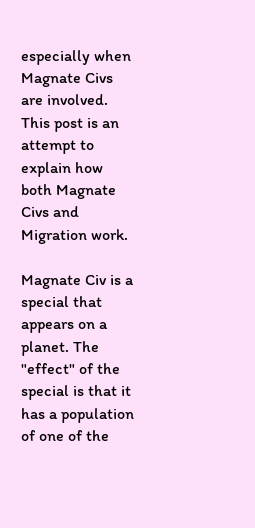especially when Magnate Civs are involved. This post is an attempt to explain how both Magnate Civs and Migration work.

Magnate Civ is a special that appears on a planet. The "effect" of the special is that it has a population of one of the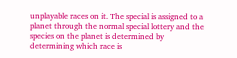unplayable races on it. The special is assigned to a planet through the normal special lottery and the species on the planet is determined by determining which race is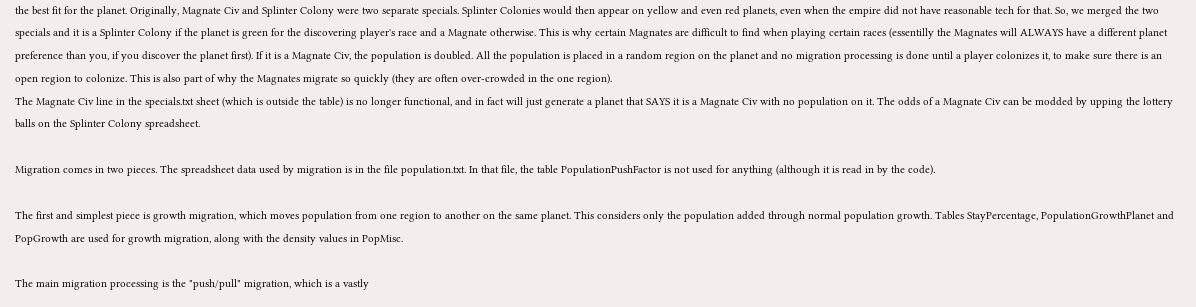the best fit for the planet. Originally, Magnate Civ and Splinter Colony were two separate specials. Splinter Colonies would then appear on yellow and even red planets, even when the empire did not have reasonable tech for that. So, we merged the two specials and it is a Splinter Colony if the planet is green for the discovering player's race and a Magnate otherwise. This is why certain Magnates are difficult to find when playing certain races (essentilly the Magnates will ALWAYS have a different planet preference than you, if you discover the planet first). If it is a Magnate Civ, the population is doubled. All the population is placed in a random region on the planet and no migration processing is done until a player colonizes it, to make sure there is an open region to colonize. This is also part of why the Magnates migrate so quickly (they are often over-crowded in the one region).
The Magnate Civ line in the specials.txt sheet (which is outside the table) is no longer functional, and in fact will just generate a planet that SAYS it is a Magnate Civ with no population on it. The odds of a Magnate Civ can be modded by upping the lottery balls on the Splinter Colony spreadsheet.

Migration comes in two pieces. The spreadsheet data used by migration is in the file population.txt. In that file, the table PopulationPushFactor is not used for anything (although it is read in by the code).

The first and simplest piece is growth migration, which moves population from one region to another on the same planet. This considers only the population added through normal population growth. Tables StayPercentage, PopulationGrowthPlanet and PopGrowth are used for growth migration, along with the density values in PopMisc.

The main migration processing is the "push/pull" migration, which is a vastly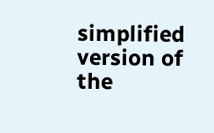simplified version of the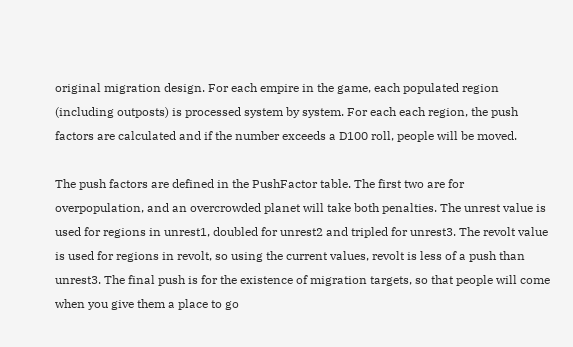original migration design. For each empire in the game, each populated region (including outposts) is processed system by system. For each each region, the push factors are calculated and if the number exceeds a D100 roll, people will be moved.

The push factors are defined in the PushFactor table. The first two are for overpopulation, and an overcrowded planet will take both penalties. The unrest value is used for regions in unrest1, doubled for unrest2 and tripled for unrest3. The revolt value is used for regions in revolt, so using the current values, revolt is less of a push than unrest3. The final push is for the existence of migration targets, so that people will come when you give them a place to go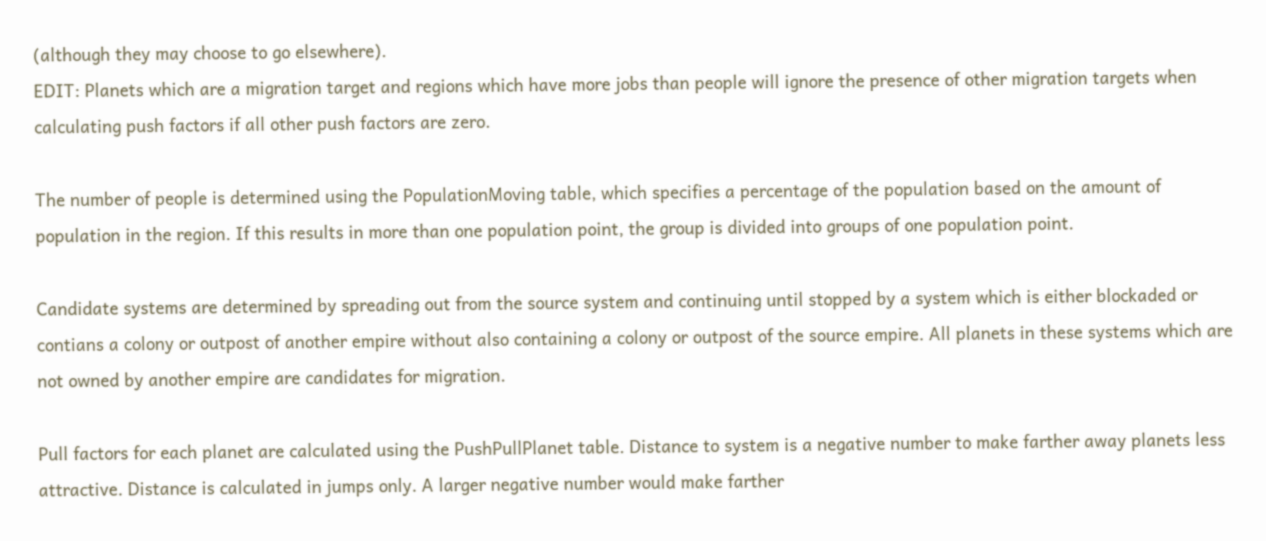(although they may choose to go elsewhere).
EDIT: Planets which are a migration target and regions which have more jobs than people will ignore the presence of other migration targets when calculating push factors if all other push factors are zero.

The number of people is determined using the PopulationMoving table, which specifies a percentage of the population based on the amount of population in the region. If this results in more than one population point, the group is divided into groups of one population point.

Candidate systems are determined by spreading out from the source system and continuing until stopped by a system which is either blockaded or contians a colony or outpost of another empire without also containing a colony or outpost of the source empire. All planets in these systems which are not owned by another empire are candidates for migration.

Pull factors for each planet are calculated using the PushPullPlanet table. Distance to system is a negative number to make farther away planets less attractive. Distance is calculated in jumps only. A larger negative number would make farther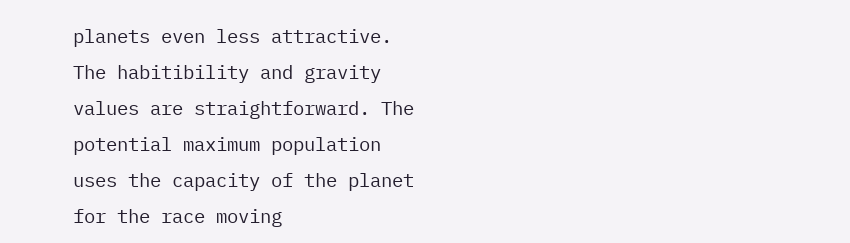planets even less attractive. The habitibility and gravity values are straightforward. The potential maximum population uses the capacity of the planet for the race moving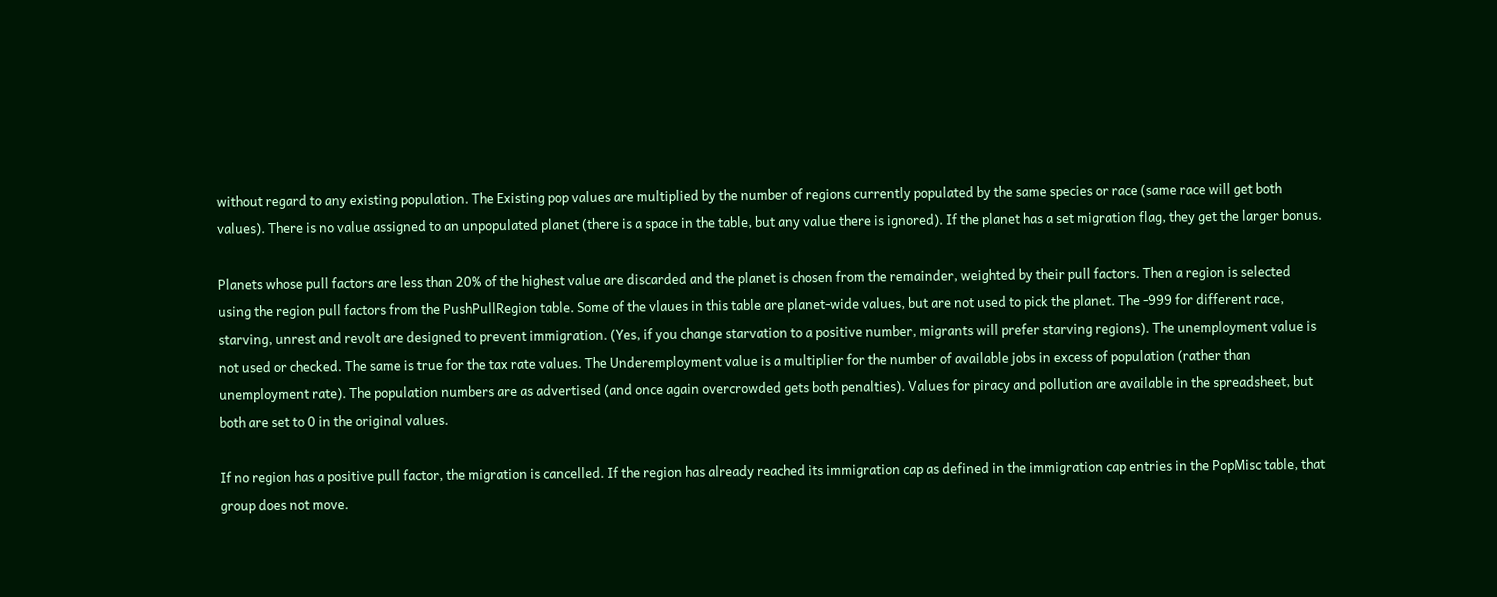without regard to any existing population. The Existing pop values are multiplied by the number of regions currently populated by the same species or race (same race will get both values). There is no value assigned to an unpopulated planet (there is a space in the table, but any value there is ignored). If the planet has a set migration flag, they get the larger bonus.

Planets whose pull factors are less than 20% of the highest value are discarded and the planet is chosen from the remainder, weighted by their pull factors. Then a region is selected using the region pull factors from the PushPullRegion table. Some of the vlaues in this table are planet-wide values, but are not used to pick the planet. The -999 for different race, starving, unrest and revolt are designed to prevent immigration. (Yes, if you change starvation to a positive number, migrants will prefer starving regions). The unemployment value is not used or checked. The same is true for the tax rate values. The Underemployment value is a multiplier for the number of available jobs in excess of population (rather than unemployment rate). The population numbers are as advertised (and once again overcrowded gets both penalties). Values for piracy and pollution are available in the spreadsheet, but both are set to 0 in the original values.

If no region has a positive pull factor, the migration is cancelled. If the region has already reached its immigration cap as defined in the immigration cap entries in the PopMisc table, that group does not move.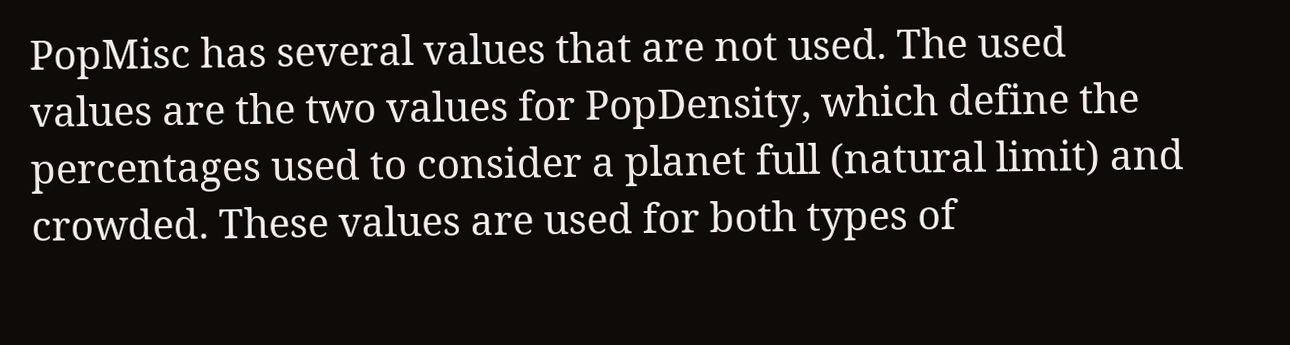PopMisc has several values that are not used. The used values are the two values for PopDensity, which define the percentages used to consider a planet full (natural limit) and crowded. These values are used for both types of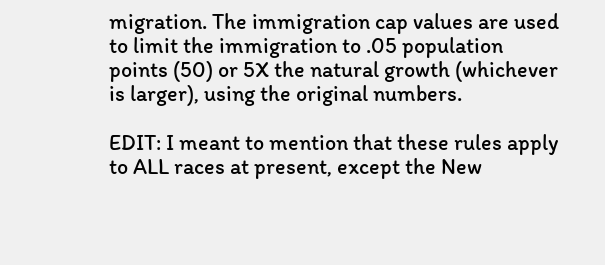migration. The immigration cap values are used to limit the immigration to .05 population points (50) or 5X the natural growth (whichever is larger), using the original numbers.

EDIT: I meant to mention that these rules apply to ALL races at present, except the New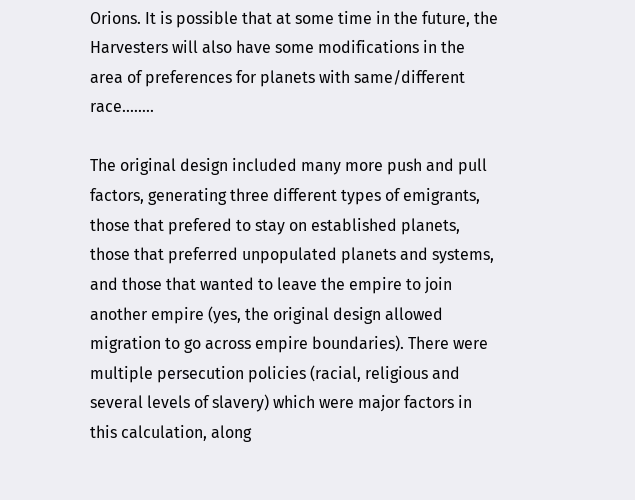Orions. It is possible that at some time in the future, the Harvesters will also have some modifications in the area of preferences for planets with same/different race........

The original design included many more push and pull factors, generating three different types of emigrants, those that prefered to stay on established planets, those that preferred unpopulated planets and systems, and those that wanted to leave the empire to join another empire (yes, the original design allowed migration to go across empire boundaries). There were multiple persecution policies (racial, religious and several levels of slavery) which were major factors in this calculation, along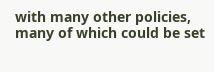with many other policies, many of which could be set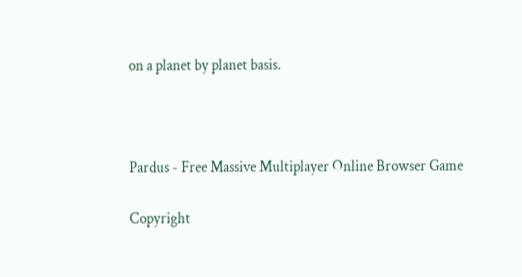on a planet by planet basis.



Pardus - Free Massive Multiplayer Online Browser Game

Copyright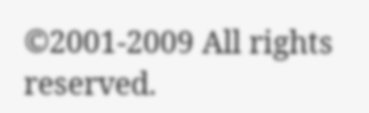©2001-2009 All rights reserved.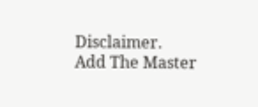Disclaimer.
Add The Master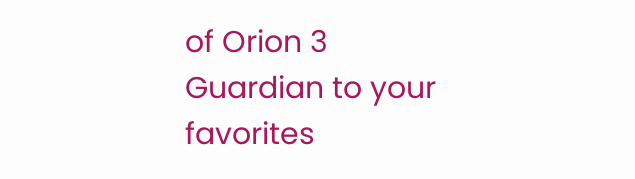of Orion 3 Guardian to your favorites